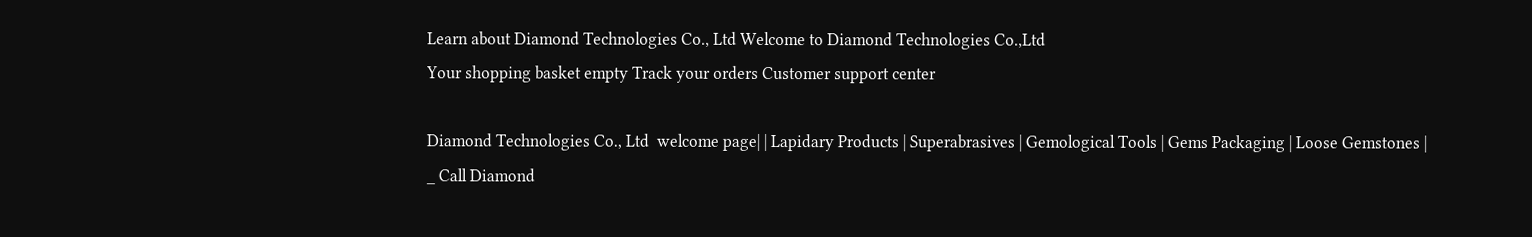Learn about Diamond Technologies Co., Ltd Welcome to Diamond Technologies Co.,Ltd
Your shopping basket empty Track your orders Customer support center

Diamond Technologies Co., Ltd  welcome page| | Lapidary Products | Superabrasives | Gemological Tools | Gems Packaging | Loose Gemstones |
_ Call Diamond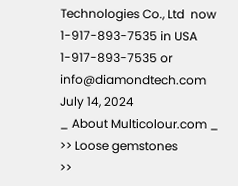Technologies Co., Ltd  now  1-917-893-7535 in USA
1-917-893-7535 or info@diamondtech.com
July 14, 2024
_ About Multicolour.com _
>> Loose gemstones
>>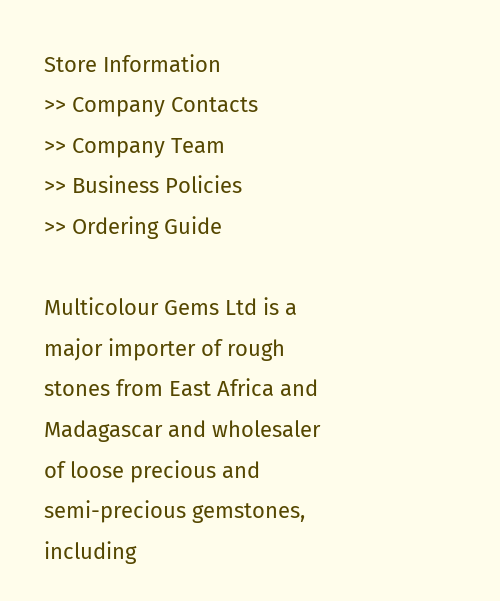Store Information
>> Company Contacts
>> Company Team
>> Business Policies
>> Ordering Guide

Multicolour Gems Ltd is a major importer of rough stones from East Africa and Madagascar and wholesaler of loose precious and semi-precious gemstones, including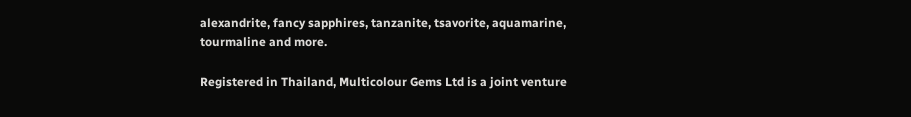alexandrite, fancy sapphires, tanzanite, tsavorite, aquamarine, tourmaline and more.

Registered in Thailand, Multicolour Gems Ltd is a joint venture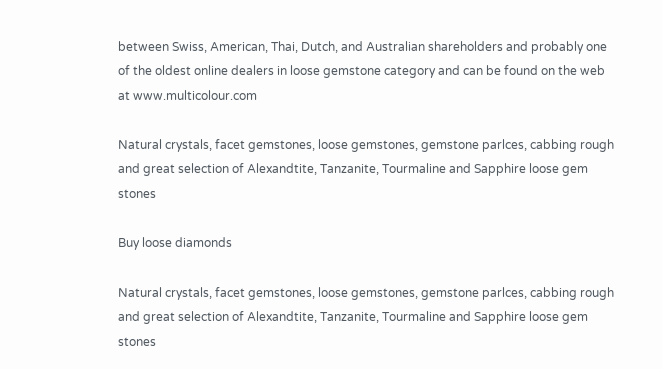between Swiss, American, Thai, Dutch, and Australian shareholders and probably one of the oldest online dealers in loose gemstone category and can be found on the web at www.multicolour.com

Natural crystals, facet gemstones, loose gemstones, gemstone parlces, cabbing rough and great selection of Alexandtite, Tanzanite, Tourmaline and Sapphire loose gem stones

Buy loose diamonds

Natural crystals, facet gemstones, loose gemstones, gemstone parlces, cabbing rough and great selection of Alexandtite, Tanzanite, Tourmaline and Sapphire loose gem stones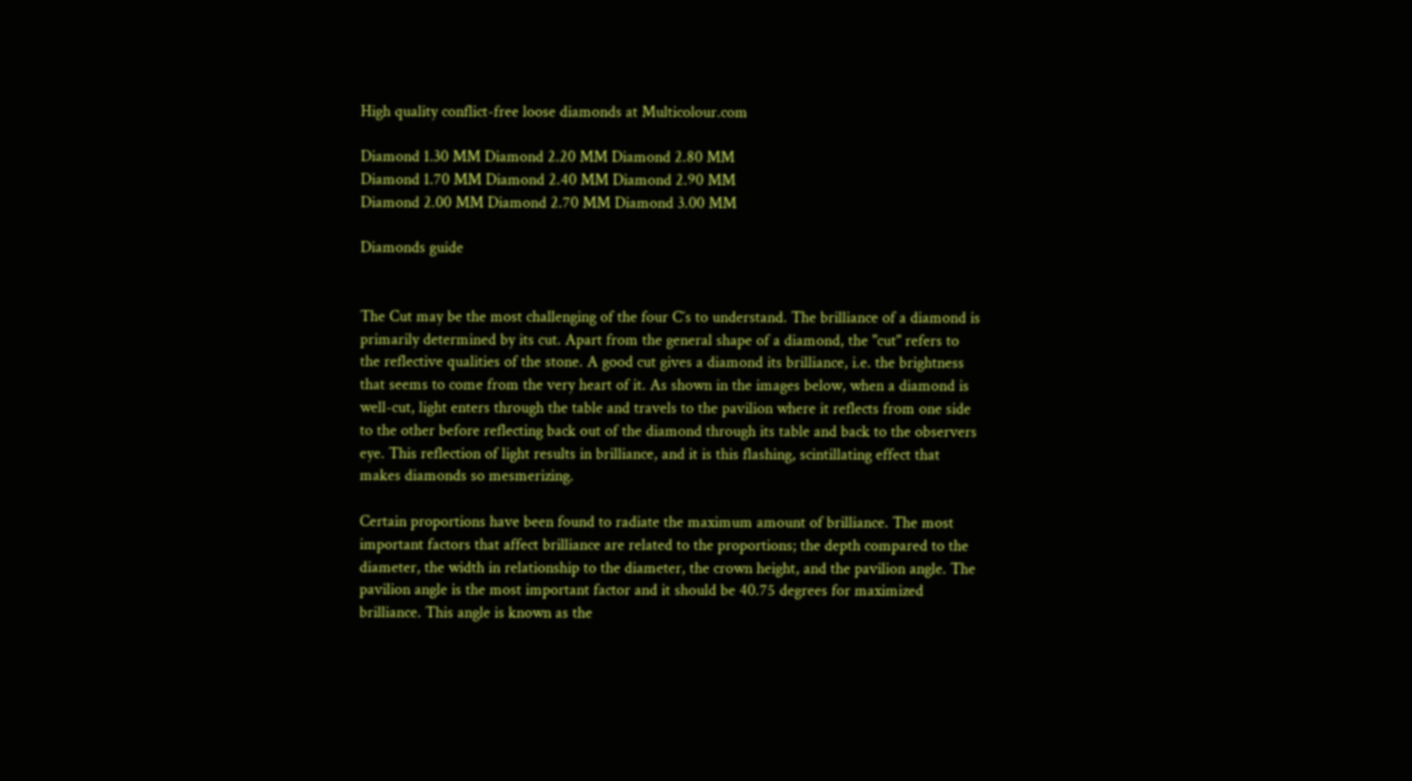High quality conflict-free loose diamonds at Multicolour.com

Diamond 1.30 MM Diamond 2.20 MM Diamond 2.80 MM
Diamond 1.70 MM Diamond 2.40 MM Diamond 2.90 MM
Diamond 2.00 MM Diamond 2.70 MM Diamond 3.00 MM

Diamonds guide


The Cut may be the most challenging of the four C´s to understand. The brilliance of a diamond is primarily determined by its cut. Apart from the general shape of a diamond, the "cut" refers to the reflective qualities of the stone. A good cut gives a diamond its brilliance, i.e. the brightness that seems to come from the very heart of it. As shown in the images below, when a diamond is well-cut, light enters through the table and travels to the pavilion where it reflects from one side to the other before reflecting back out of the diamond through its table and back to the observers eye. This reflection of light results in brilliance, and it is this flashing, scintillating effect that makes diamonds so mesmerizing.

Certain proportions have been found to radiate the maximum amount of brilliance. The most important factors that affect brilliance are related to the proportions; the depth compared to the diameter, the width in relationship to the diameter, the crown height, and the pavilion angle. The pavilion angle is the most important factor and it should be 40.75 degrees for maximized brilliance. This angle is known as the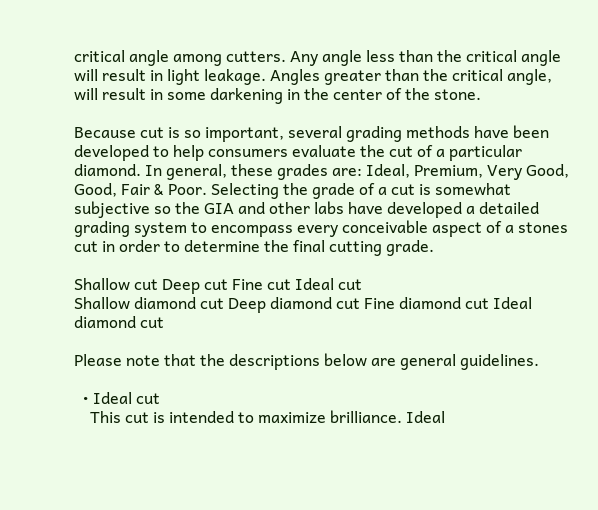critical angle among cutters. Any angle less than the critical angle will result in light leakage. Angles greater than the critical angle, will result in some darkening in the center of the stone.

Because cut is so important, several grading methods have been developed to help consumers evaluate the cut of a particular diamond. In general, these grades are: Ideal, Premium, Very Good, Good, Fair & Poor. Selecting the grade of a cut is somewhat subjective so the GIA and other labs have developed a detailed grading system to encompass every conceivable aspect of a stones cut in order to determine the final cutting grade.

Shallow cut Deep cut Fine cut Ideal cut
Shallow diamond cut Deep diamond cut Fine diamond cut Ideal diamond cut

Please note that the descriptions below are general guidelines.

  • Ideal cut
    This cut is intended to maximize brilliance. Ideal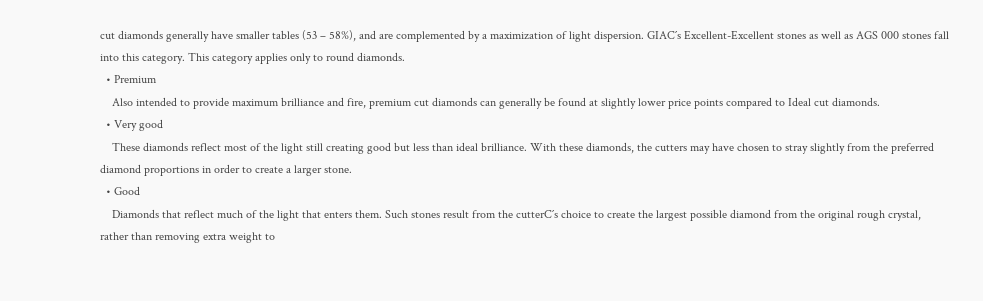cut diamonds generally have smaller tables (53 – 58%), and are complemented by a maximization of light dispersion. GIAC´s Excellent-Excellent stones as well as AGS 000 stones fall into this category. This category applies only to round diamonds.
  • Premium
    Also intended to provide maximum brilliance and fire, premium cut diamonds can generally be found at slightly lower price points compared to Ideal cut diamonds.
  • Very good
    These diamonds reflect most of the light still creating good but less than ideal brilliance. With these diamonds, the cutters may have chosen to stray slightly from the preferred diamond proportions in order to create a larger stone.
  • Good
    Diamonds that reflect much of the light that enters them. Such stones result from the cutterC´s choice to create the largest possible diamond from the original rough crystal, rather than removing extra weight to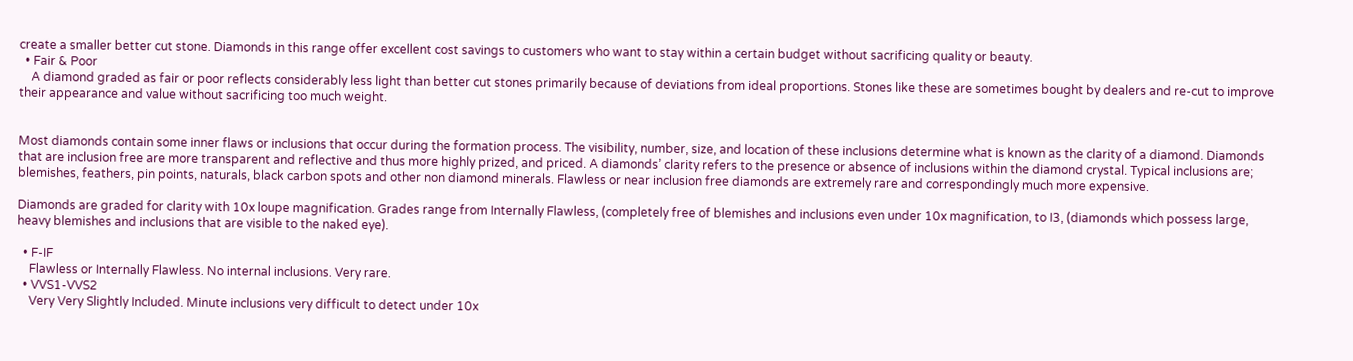create a smaller better cut stone. Diamonds in this range offer excellent cost savings to customers who want to stay within a certain budget without sacrificing quality or beauty.
  • Fair & Poor
    A diamond graded as fair or poor reflects considerably less light than better cut stones primarily because of deviations from ideal proportions. Stones like these are sometimes bought by dealers and re-cut to improve their appearance and value without sacrificing too much weight.


Most diamonds contain some inner flaws or inclusions that occur during the formation process. The visibility, number, size, and location of these inclusions determine what is known as the clarity of a diamond. Diamonds that are inclusion free are more transparent and reflective and thus more highly prized, and priced. A diamonds’ clarity refers to the presence or absence of inclusions within the diamond crystal. Typical inclusions are; blemishes, feathers, pin points, naturals, black carbon spots and other non diamond minerals. Flawless or near inclusion free diamonds are extremely rare and correspondingly much more expensive.

Diamonds are graded for clarity with 10x loupe magnification. Grades range from Internally Flawless, (completely free of blemishes and inclusions even under 10x magnification, to I3, (diamonds which possess large, heavy blemishes and inclusions that are visible to the naked eye).

  • F-IF
    Flawless or Internally Flawless. No internal inclusions. Very rare.
  • VVS1-VVS2
    Very Very Slightly Included. Minute inclusions very difficult to detect under 10x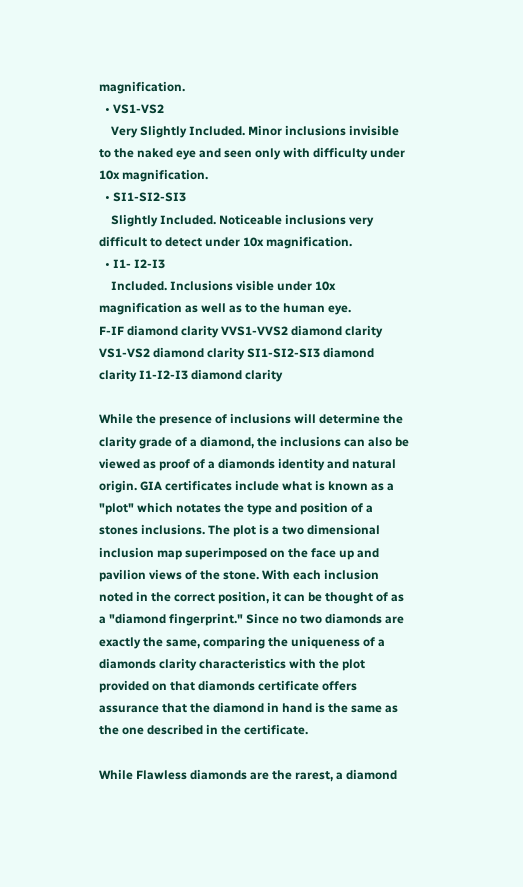magnification.
  • VS1-VS2
    Very Slightly Included. Minor inclusions invisible to the naked eye and seen only with difficulty under 10x magnification.
  • SI1-SI2-SI3
    Slightly Included. Noticeable inclusions very difficult to detect under 10x magnification.
  • I1- I2-I3
    Included. Inclusions visible under 10x magnification as well as to the human eye.
F-IF diamond clarity VVS1-VVS2 diamond clarity VS1-VS2 diamond clarity SI1-SI2-SI3 diamond clarity I1-I2-I3 diamond clarity

While the presence of inclusions will determine the clarity grade of a diamond, the inclusions can also be viewed as proof of a diamonds identity and natural origin. GIA certificates include what is known as a "plot" which notates the type and position of a stones inclusions. The plot is a two dimensional inclusion map superimposed on the face up and pavilion views of the stone. With each inclusion noted in the correct position, it can be thought of as a "diamond fingerprint." Since no two diamonds are exactly the same, comparing the uniqueness of a diamonds clarity characteristics with the plot provided on that diamonds certificate offers assurance that the diamond in hand is the same as the one described in the certificate.

While Flawless diamonds are the rarest, a diamond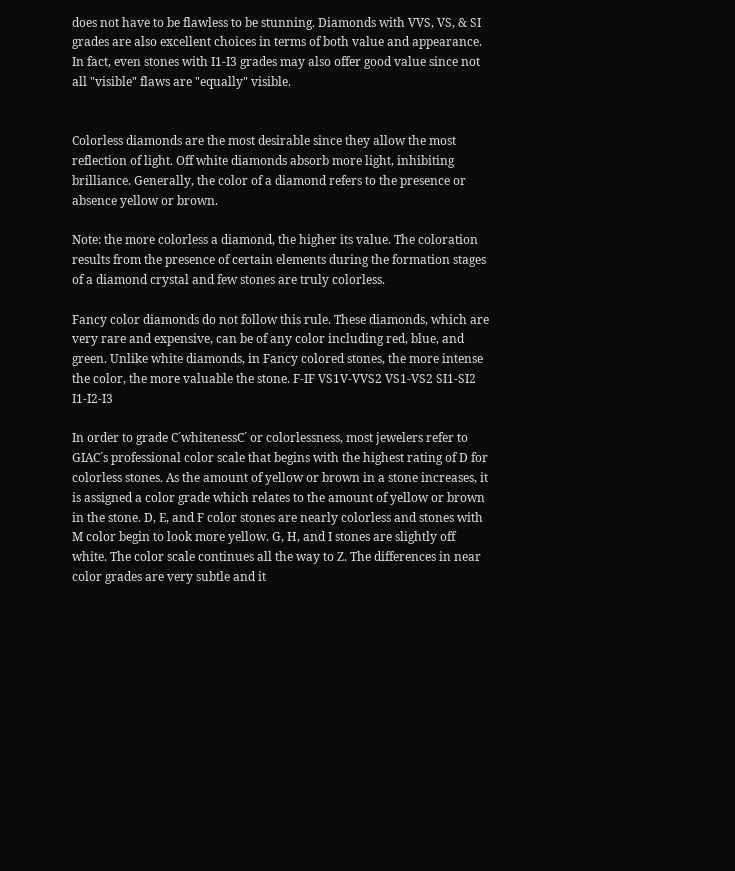does not have to be flawless to be stunning. Diamonds with VVS, VS, & SI grades are also excellent choices in terms of both value and appearance. In fact, even stones with I1-I3 grades may also offer good value since not all "visible" flaws are "equally" visible.


Colorless diamonds are the most desirable since they allow the most reflection of light. Off white diamonds absorb more light, inhibiting brilliance. Generally, the color of a diamond refers to the presence or absence yellow or brown.

Note: the more colorless a diamond, the higher its value. The coloration results from the presence of certain elements during the formation stages of a diamond crystal and few stones are truly colorless.

Fancy color diamonds do not follow this rule. These diamonds, which are very rare and expensive, can be of any color including red, blue, and green. Unlike white diamonds, in Fancy colored stones, the more intense the color, the more valuable the stone. F-IF VS1V-VVS2 VS1-VS2 SI1-SI2 I1-I2-I3

In order to grade C´whitenessC´ or colorlessness, most jewelers refer to GIAC´s professional color scale that begins with the highest rating of D for colorless stones. As the amount of yellow or brown in a stone increases, it is assigned a color grade which relates to the amount of yellow or brown in the stone. D, E, and F color stones are nearly colorless and stones with M color begin to look more yellow. G, H, and I stones are slightly off white. The color scale continues all the way to Z. The differences in near color grades are very subtle and it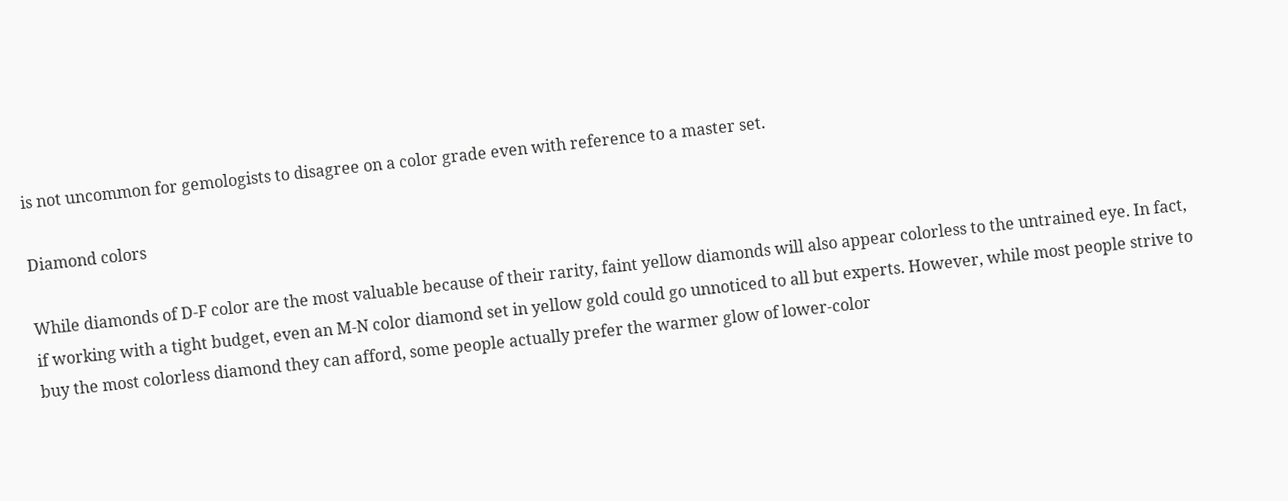is not uncommon for gemologists to disagree on a color grade even with reference to a master set.

Diamond colors

While diamonds of D-F color are the most valuable because of their rarity, faint yellow diamonds will also appear colorless to the untrained eye. In fact, if working with a tight budget, even an M-N color diamond set in yellow gold could go unnoticed to all but experts. However, while most people strive to buy the most colorless diamond they can afford, some people actually prefer the warmer glow of lower-color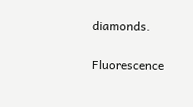diamonds.


Fluorescence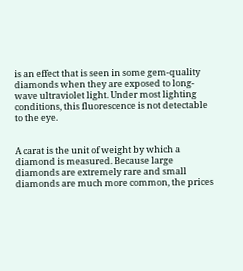is an effect that is seen in some gem-quality diamonds when they are exposed to long-wave ultraviolet light. Under most lighting conditions, this fluorescence is not detectable to the eye.


A carat is the unit of weight by which a diamond is measured. Because large diamonds are extremely rare and small diamonds are much more common, the prices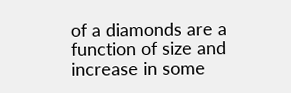of a diamonds are a function of size and increase in some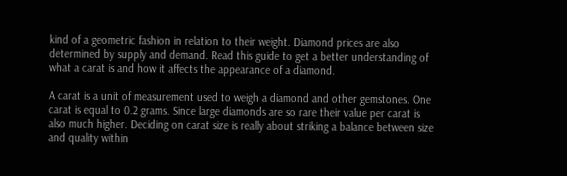kind of a geometric fashion in relation to their weight. Diamond prices are also determined by supply and demand. Read this guide to get a better understanding of what a carat is and how it affects the appearance of a diamond.

A carat is a unit of measurement used to weigh a diamond and other gemstones. One carat is equal to 0.2 grams. Since large diamonds are so rare their value per carat is also much higher. Deciding on carat size is really about striking a balance between size and quality within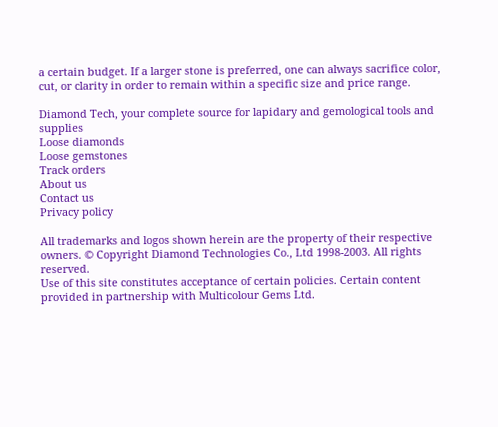a certain budget. If a larger stone is preferred, one can always sacrifice color, cut, or clarity in order to remain within a specific size and price range.

Diamond Tech, your complete source for lapidary and gemological tools and supplies
Loose diamonds
Loose gemstones
Track orders
About us
Contact us
Privacy policy

All trademarks and logos shown herein are the property of their respective owners. © Copyright Diamond Technologies Co., Ltd 1998-2003. All rights reserved.
Use of this site constitutes acceptance of certain policies. Certain content provided in partnership with Multicolour Gems Ltd.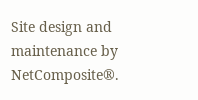Site design and maintenance by NetComposite®.